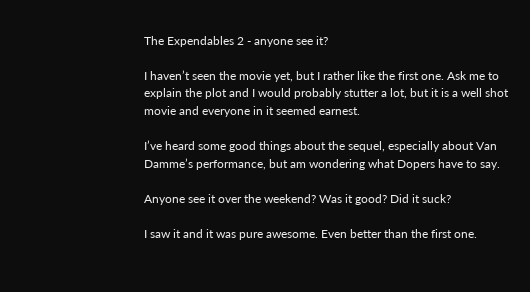The Expendables 2 - anyone see it?

I haven’t seen the movie yet, but I rather like the first one. Ask me to explain the plot and I would probably stutter a lot, but it is a well shot movie and everyone in it seemed earnest.

I’ve heard some good things about the sequel, especially about Van Damme’s performance, but am wondering what Dopers have to say.

Anyone see it over the weekend? Was it good? Did it suck?

I saw it and it was pure awesome. Even better than the first one.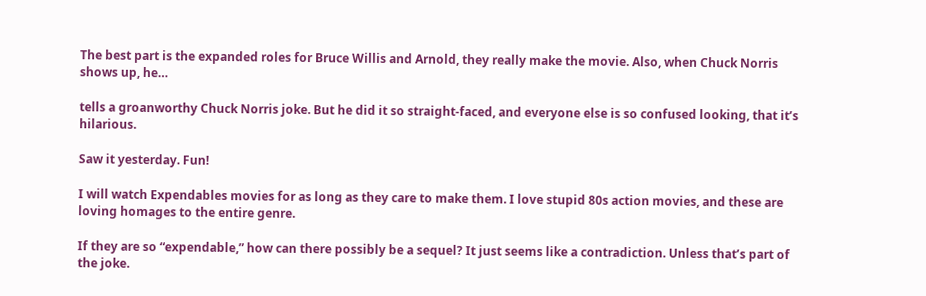The best part is the expanded roles for Bruce Willis and Arnold, they really make the movie. Also, when Chuck Norris shows up, he…

tells a groanworthy Chuck Norris joke. But he did it so straight-faced, and everyone else is so confused looking, that it’s hilarious.

Saw it yesterday. Fun!

I will watch Expendables movies for as long as they care to make them. I love stupid 80s action movies, and these are loving homages to the entire genre.

If they are so “expendable,” how can there possibly be a sequel? It just seems like a contradiction. Unless that’s part of the joke.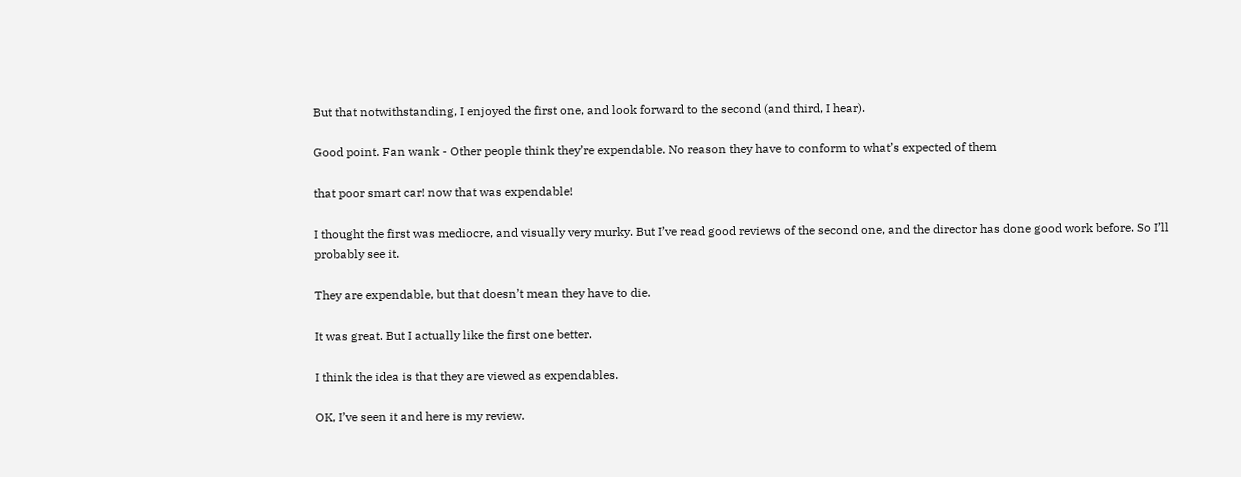But that notwithstanding, I enjoyed the first one, and look forward to the second (and third, I hear).

Good point. Fan wank - Other people think they’re expendable. No reason they have to conform to what’s expected of them

that poor smart car! now that was expendable!

I thought the first was mediocre, and visually very murky. But I’ve read good reviews of the second one, and the director has done good work before. So I’ll probably see it.

They are expendable, but that doesn’t mean they have to die.

It was great. But I actually like the first one better.

I think the idea is that they are viewed as expendables.

OK, I’ve seen it and here is my review.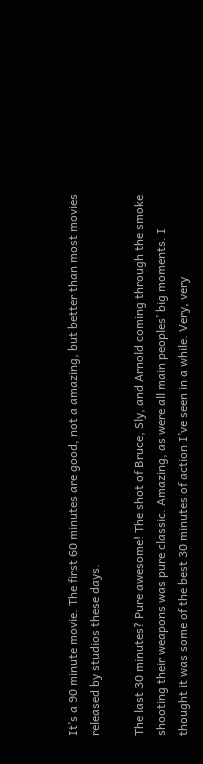It’s a 90 minute movie. The first 60 minutes are good, not a amazing, but better than most movies released by studios these days.

The last 30 minutes? Pure awesome! The shot of Bruce, Sly, and Arnold coming through the smoke shooting their weapons was pure classic. Amazing, as were all main peoples’ big moments. I thought it was some of the best 30 minutes of action I’ve seen in a while. Very, very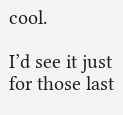cool.

I’d see it just for those last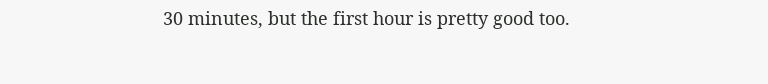30 minutes, but the first hour is pretty good too.